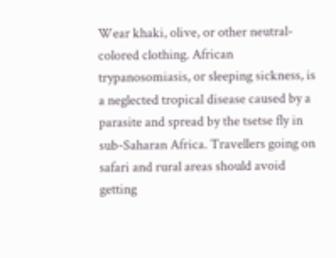Wear khaki, olive, or other neutral-colored clothing. African trypanosomiasis, or sleeping sickness, is a neglected tropical disease caused by a parasite and spread by the tsetse fly in sub-Saharan Africa. Travellers going on safari and rural areas should avoid getting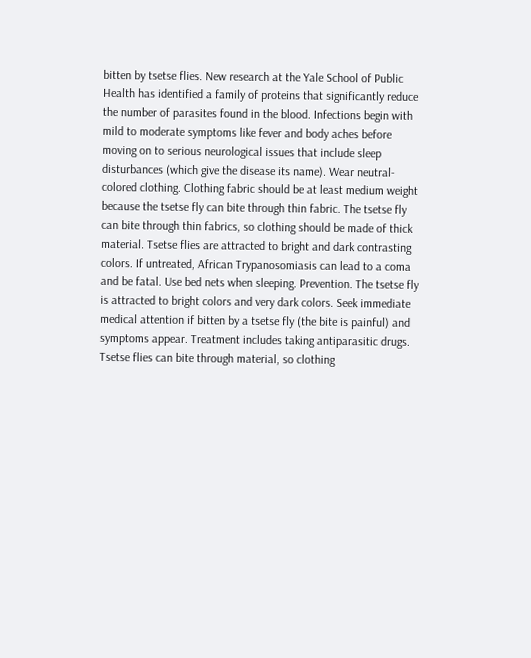bitten by tsetse flies. New research at the Yale School of Public Health has identified a family of proteins that significantly reduce the number of parasites found in the blood. Infections begin with mild to moderate symptoms like fever and body aches before moving on to serious neurological issues that include sleep disturbances (which give the disease its name). Wear neutral-colored clothing. Clothing fabric should be at least medium weight because the tsetse fly can bite through thin fabric. The tsetse fly can bite through thin fabrics, so clothing should be made of thick material. Tsetse flies are attracted to bright and dark contrasting colors. If untreated, African Trypanosomiasis can lead to a coma and be fatal. Use bed nets when sleeping. Prevention. The tsetse fly is attracted to bright colors and very dark colors. Seek immediate medical attention if bitten by a tsetse fly (the bite is painful) and symptoms appear. Treatment includes taking antiparasitic drugs. Tsetse flies can bite through material, so clothing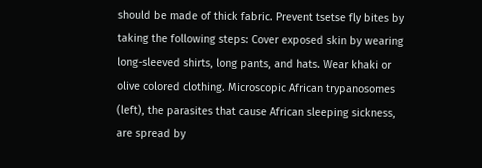should be made of thick fabric. Prevent tsetse fly bites by taking the following steps: Cover exposed skin by wearing long-sleeved shirts, long pants, and hats. Wear khaki or olive colored clothing. Microscopic African trypanosomes (left), the parasites that cause African sleeping sickness, are spread by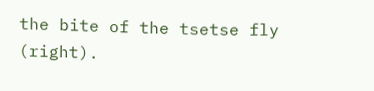the bite of the tsetse fly (right).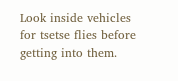Look inside vehicles for tsetse flies before getting into them.